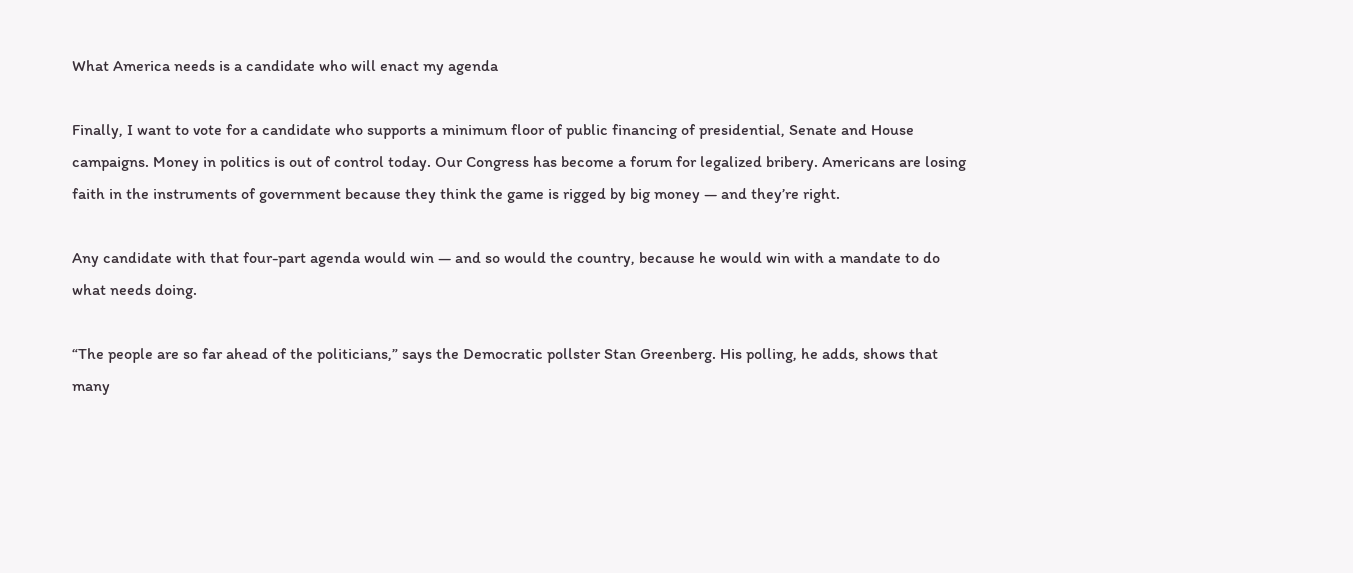What America needs is a candidate who will enact my agenda

Finally, I want to vote for a candidate who supports a minimum floor of public financing of presidential, Senate and House campaigns. Money in politics is out of control today. Our Congress has become a forum for legalized bribery. Americans are losing faith in the instruments of government because they think the game is rigged by big money — and they’re right.

Any candidate with that four-part agenda would win — and so would the country, because he would win with a mandate to do what needs doing.

“The people are so far ahead of the politicians,” says the Democratic pollster Stan Greenberg. His polling, he adds, shows that many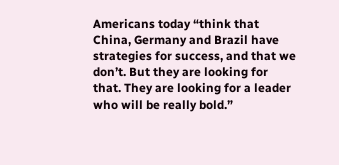Americans today “think that China, Germany and Brazil have strategies for success, and that we don’t. But they are looking for that. They are looking for a leader who will be really bold.”